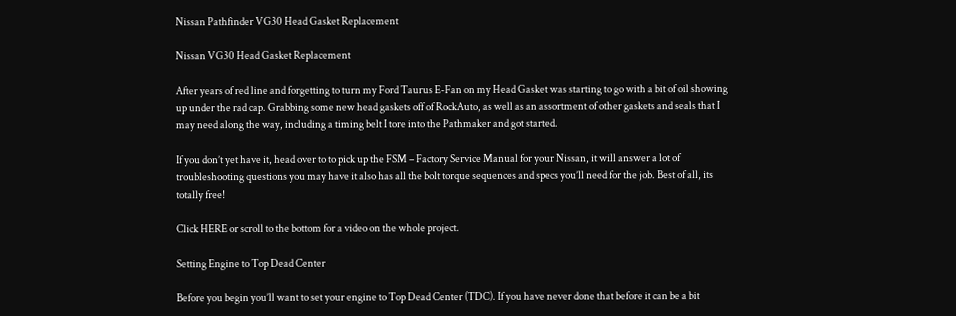Nissan Pathfinder VG30 Head Gasket Replacement

Nissan VG30 Head Gasket Replacement

After years of red line and forgetting to turn my Ford Taurus E-Fan on my Head Gasket was starting to go with a bit of oil showing up under the rad cap. Grabbing some new head gaskets off of RockAuto, as well as an assortment of other gaskets and seals that I may need along the way, including a timing belt I tore into the Pathmaker and got started.

If you don’t yet have it, head over to to pick up the FSM – Factory Service Manual for your Nissan, it will answer a lot of troubleshooting questions you may have it also has all the bolt torque sequences and specs you’ll need for the job. Best of all, its totally free!

Click HERE or scroll to the bottom for a video on the whole project.

Setting Engine to Top Dead Center

Before you begin you’ll want to set your engine to Top Dead Center (TDC). If you have never done that before it can be a bit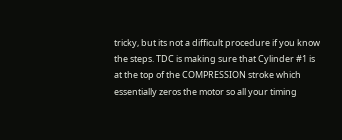tricky, but its not a difficult procedure if you know the steps. TDC is making sure that Cylinder #1 is at the top of the COMPRESSION stroke which essentially zeros the motor so all your timing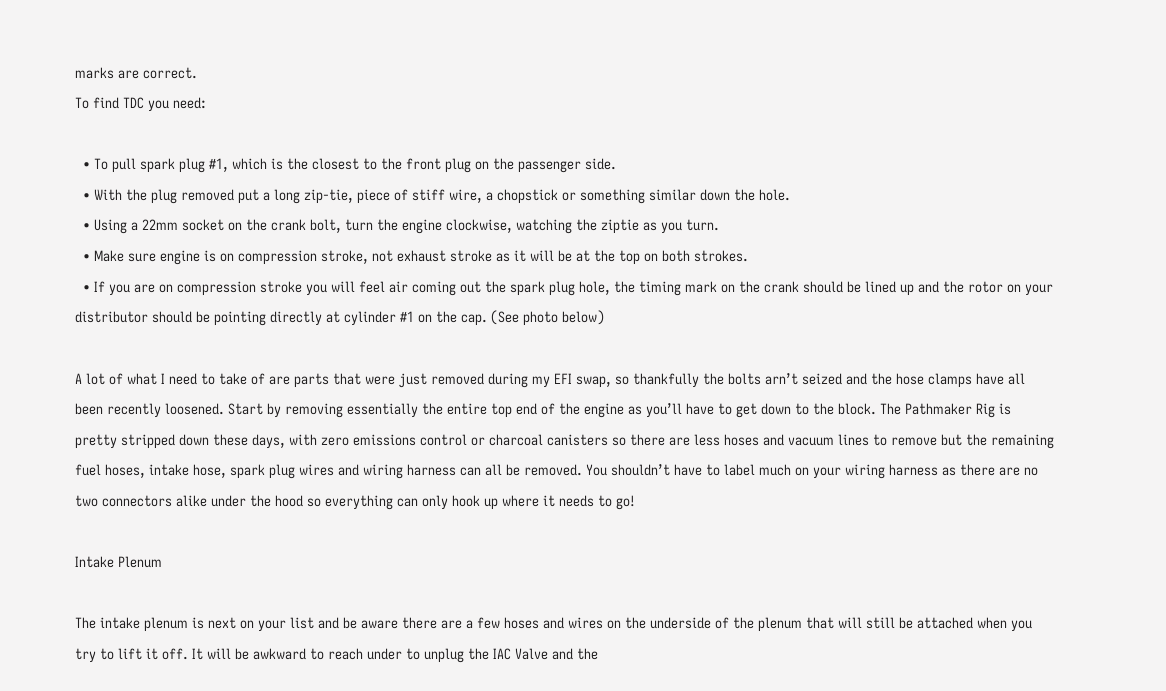marks are correct.
To find TDC you need:

  • To pull spark plug #1, which is the closest to the front plug on the passenger side.
  • With the plug removed put a long zip-tie, piece of stiff wire, a chopstick or something similar down the hole.
  • Using a 22mm socket on the crank bolt, turn the engine clockwise, watching the ziptie as you turn.
  • Make sure engine is on compression stroke, not exhaust stroke as it will be at the top on both strokes.
  • If you are on compression stroke you will feel air coming out the spark plug hole, the timing mark on the crank should be lined up and the rotor on your distributor should be pointing directly at cylinder #1 on the cap. (See photo below)

A lot of what I need to take of are parts that were just removed during my EFI swap, so thankfully the bolts arn’t seized and the hose clamps have all been recently loosened. Start by removing essentially the entire top end of the engine as you’ll have to get down to the block. The Pathmaker Rig is pretty stripped down these days, with zero emissions control or charcoal canisters so there are less hoses and vacuum lines to remove but the remaining fuel hoses, intake hose, spark plug wires and wiring harness can all be removed. You shouldn’t have to label much on your wiring harness as there are no two connectors alike under the hood so everything can only hook up where it needs to go!

Intake Plenum

The intake plenum is next on your list and be aware there are a few hoses and wires on the underside of the plenum that will still be attached when you try to lift it off. It will be awkward to reach under to unplug the IAC Valve and the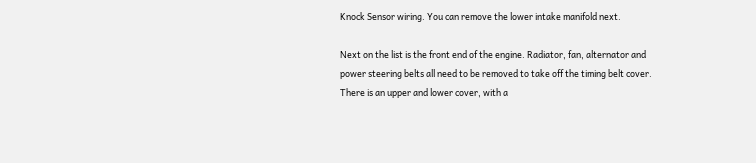Knock Sensor wiring. You can remove the lower intake manifold next.

Next on the list is the front end of the engine. Radiator, fan, alternator and power steering belts all need to be removed to take off the timing belt cover. There is an upper and lower cover, with a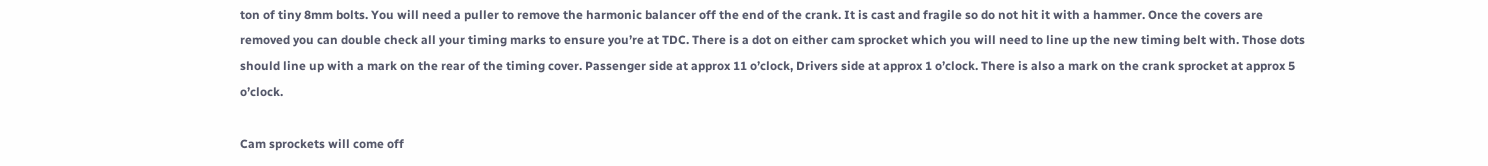ton of tiny 8mm bolts. You will need a puller to remove the harmonic balancer off the end of the crank. It is cast and fragile so do not hit it with a hammer. Once the covers are removed you can double check all your timing marks to ensure you’re at TDC. There is a dot on either cam sprocket which you will need to line up the new timing belt with. Those dots should line up with a mark on the rear of the timing cover. Passenger side at approx 11 o’clock, Drivers side at approx 1 o’clock. There is also a mark on the crank sprocket at approx 5 o’clock.

Cam sprockets will come off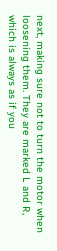next, making sure not to turn the motor when loosening them. They are marked L and R, which is always as if you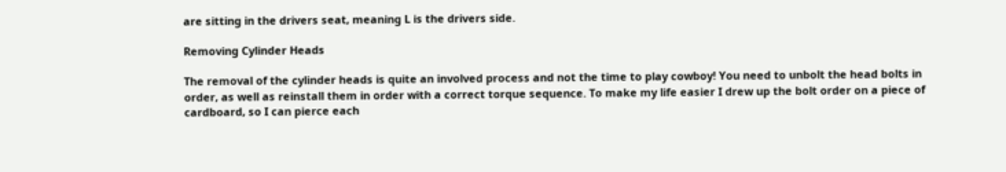are sitting in the drivers seat, meaning L is the drivers side.

Removing Cylinder Heads

The removal of the cylinder heads is quite an involved process and not the time to play cowboy! You need to unbolt the head bolts in order, as well as reinstall them in order with a correct torque sequence. To make my life easier I drew up the bolt order on a piece of cardboard, so I can pierce each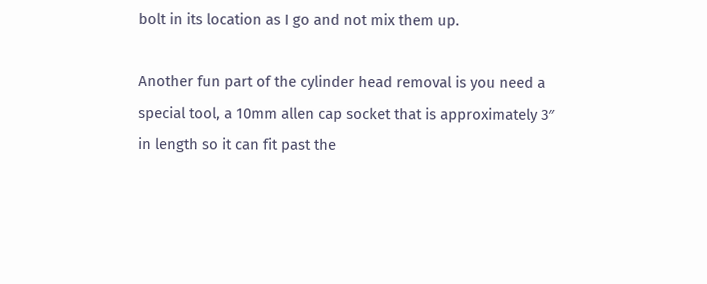bolt in its location as I go and not mix them up.

Another fun part of the cylinder head removal is you need a special tool, a 10mm allen cap socket that is approximately 3″ in length so it can fit past the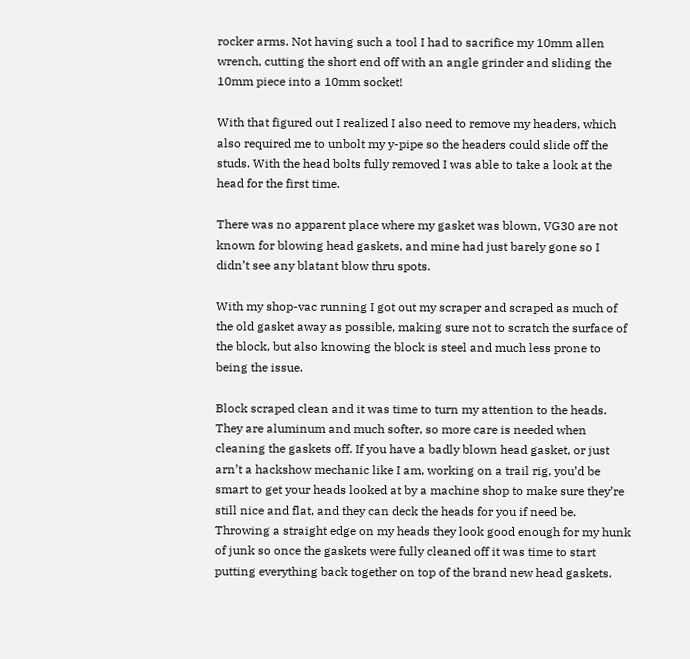rocker arms. Not having such a tool I had to sacrifice my 10mm allen wrench, cutting the short end off with an angle grinder and sliding the 10mm piece into a 10mm socket!

With that figured out I realized I also need to remove my headers, which also required me to unbolt my y-pipe so the headers could slide off the studs. With the head bolts fully removed I was able to take a look at the head for the first time.

There was no apparent place where my gasket was blown, VG30 are not known for blowing head gaskets, and mine had just barely gone so I didn’t see any blatant blow thru spots.

With my shop-vac running I got out my scraper and scraped as much of the old gasket away as possible, making sure not to scratch the surface of the block, but also knowing the block is steel and much less prone to being the issue.

Block scraped clean and it was time to turn my attention to the heads. They are aluminum and much softer, so more care is needed when cleaning the gaskets off. If you have a badly blown head gasket, or just arn’t a hackshow mechanic like I am, working on a trail rig, you’d be smart to get your heads looked at by a machine shop to make sure they’re still nice and flat, and they can deck the heads for you if need be. Throwing a straight edge on my heads they look good enough for my hunk of junk so once the gaskets were fully cleaned off it was time to start putting everything back together on top of the brand new head gaskets.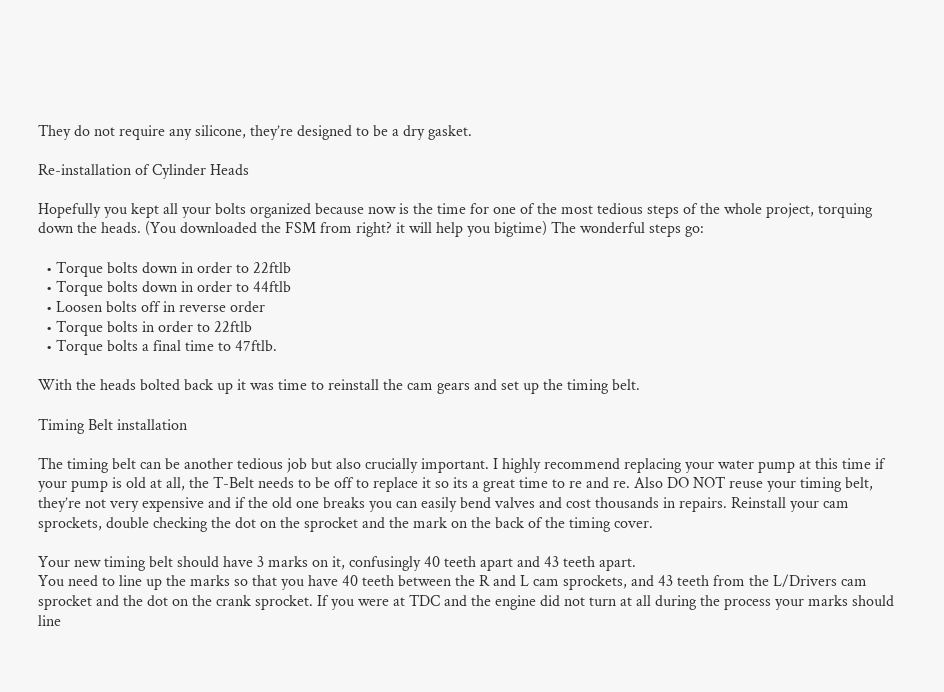They do not require any silicone, they’re designed to be a dry gasket.

Re-installation of Cylinder Heads

Hopefully you kept all your bolts organized because now is the time for one of the most tedious steps of the whole project, torquing down the heads. (You downloaded the FSM from right? it will help you bigtime) The wonderful steps go:

  • Torque bolts down in order to 22ftlb
  • Torque bolts down in order to 44ftlb
  • Loosen bolts off in reverse order
  • Torque bolts in order to 22ftlb
  • Torque bolts a final time to 47ftlb.

With the heads bolted back up it was time to reinstall the cam gears and set up the timing belt.

Timing Belt installation

The timing belt can be another tedious job but also crucially important. I highly recommend replacing your water pump at this time if your pump is old at all, the T-Belt needs to be off to replace it so its a great time to re and re. Also DO NOT reuse your timing belt, they’re not very expensive and if the old one breaks you can easily bend valves and cost thousands in repairs. Reinstall your cam sprockets, double checking the dot on the sprocket and the mark on the back of the timing cover.

Your new timing belt should have 3 marks on it, confusingly 40 teeth apart and 43 teeth apart.
You need to line up the marks so that you have 40 teeth between the R and L cam sprockets, and 43 teeth from the L/Drivers cam sprocket and the dot on the crank sprocket. If you were at TDC and the engine did not turn at all during the process your marks should line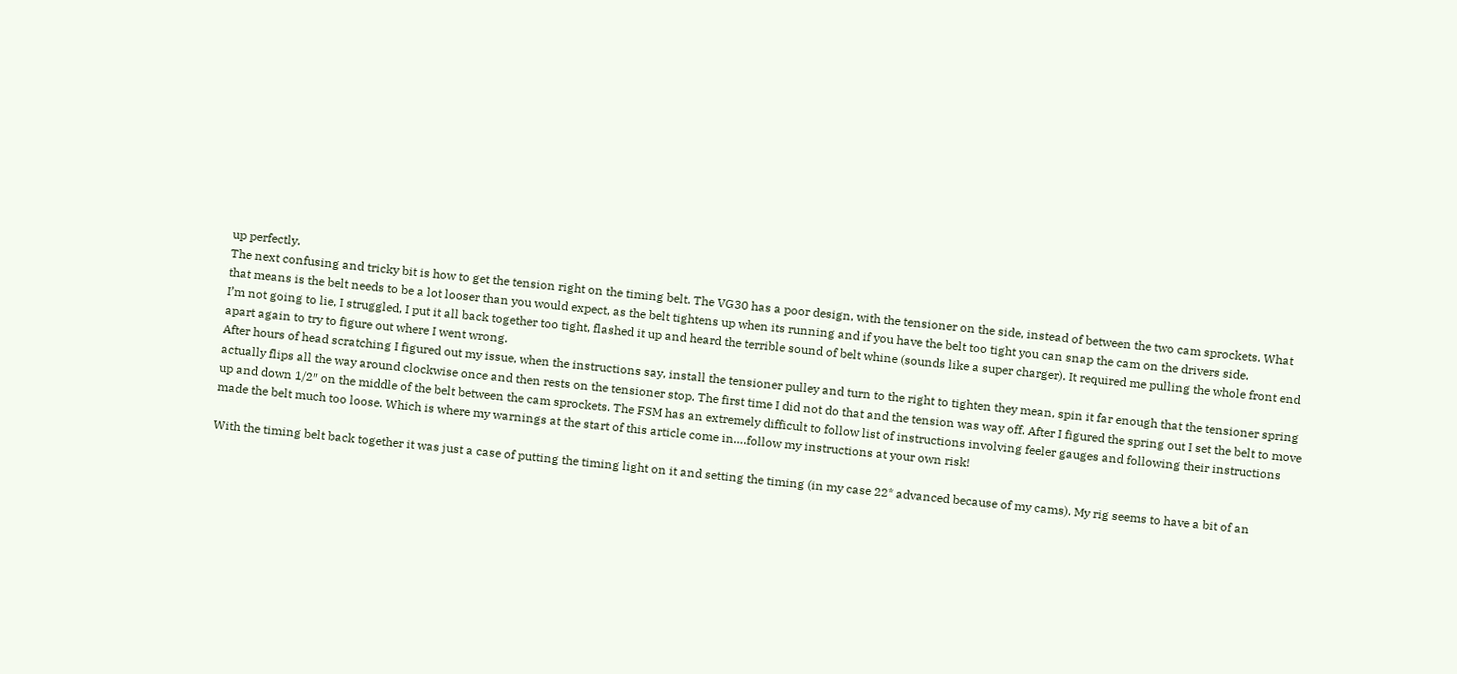up perfectly.
The next confusing and tricky bit is how to get the tension right on the timing belt. The VG30 has a poor design, with the tensioner on the side, instead of between the two cam sprockets. What that means is the belt needs to be a lot looser than you would expect, as the belt tightens up when its running and if you have the belt too tight you can snap the cam on the drivers side.
I’m not going to lie, I struggled, I put it all back together too tight, flashed it up and heard the terrible sound of belt whine (sounds like a super charger). It required me pulling the whole front end apart again to try to figure out where I went wrong.
After hours of head scratching I figured out my issue, when the instructions say, install the tensioner pulley and turn to the right to tighten they mean, spin it far enough that the tensioner spring actually flips all the way around clockwise once and then rests on the tensioner stop. The first time I did not do that and the tension was way off. After I figured the spring out I set the belt to move up and down 1/2″ on the middle of the belt between the cam sprockets. The FSM has an extremely difficult to follow list of instructions involving feeler gauges and following their instructions made the belt much too loose. Which is where my warnings at the start of this article come in….follow my instructions at your own risk!

With the timing belt back together it was just a case of putting the timing light on it and setting the timing (in my case 22* advanced because of my cams). My rig seems to have a bit of an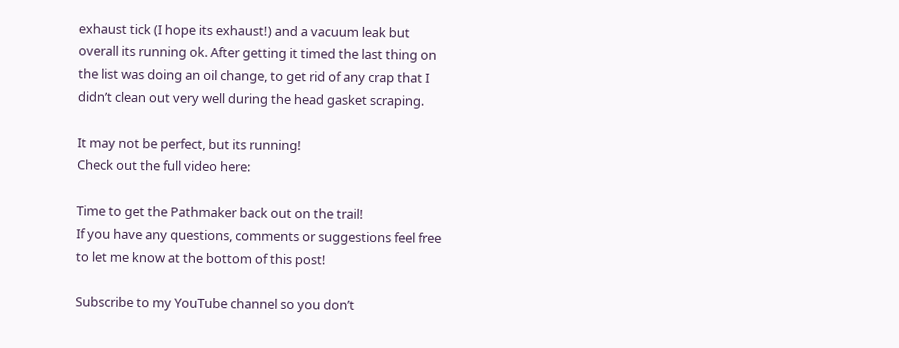exhaust tick (I hope its exhaust!) and a vacuum leak but overall its running ok. After getting it timed the last thing on the list was doing an oil change, to get rid of any crap that I didn’t clean out very well during the head gasket scraping.

It may not be perfect, but its running!
Check out the full video here:

Time to get the Pathmaker back out on the trail!
If you have any questions, comments or suggestions feel free to let me know at the bottom of this post!

Subscribe to my YouTube channel so you don’t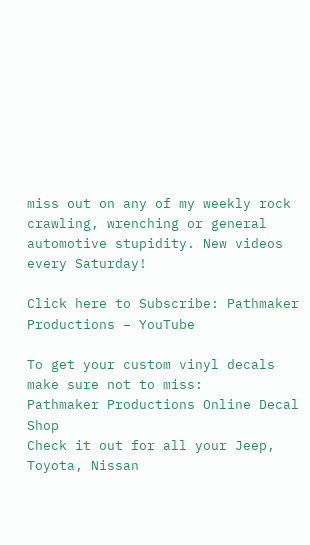miss out on any of my weekly rock crawling, wrenching or general automotive stupidity. New videos every Saturday!

Click here to Subscribe: Pathmaker Productions – YouTube

To get your custom vinyl decals make sure not to miss:
Pathmaker Productions Online Decal Shop
Check it out for all your Jeep, Toyota, Nissan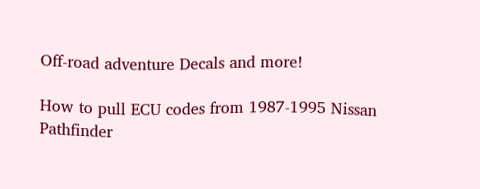Off-road adventure Decals and more!

How to pull ECU codes from 1987-1995 Nissan Pathfinder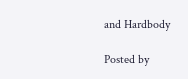and Hardbody

Posted by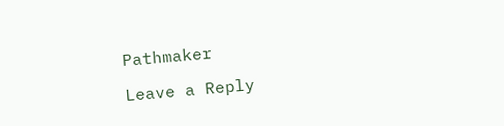Pathmaker

Leave a Reply